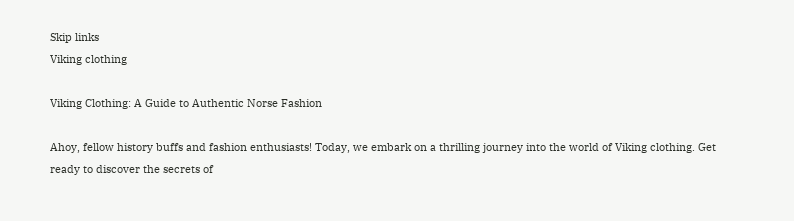Skip links
Viking clothing

Viking Clothing: A Guide to Authentic Norse Fashion

Ahoy, fellow history buffs and fashion enthusiasts! Today, we embark on a thrilling journey into the world of Viking clothing. Get ready to discover the secrets of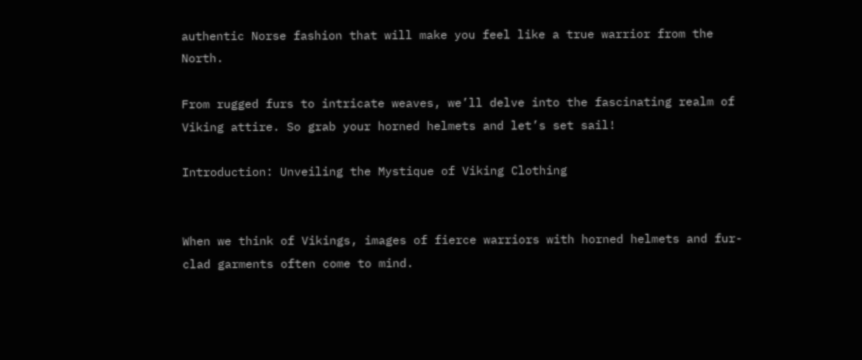authentic Norse fashion that will make you feel like a true warrior from the North.

From rugged furs to intricate weaves, we’ll delve into the fascinating realm of Viking attire. So grab your horned helmets and let’s set sail!

Introduction: Unveiling the Mystique of Viking Clothing


When we think of Vikings, images of fierce warriors with horned helmets and fur-clad garments often come to mind.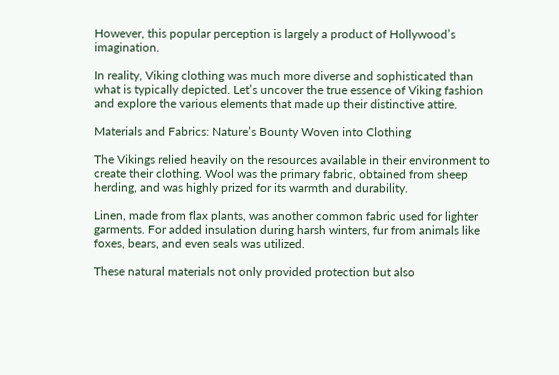However, this popular perception is largely a product of Hollywood’s imagination.

In reality, Viking clothing was much more diverse and sophisticated than what is typically depicted. Let’s uncover the true essence of Viking fashion and explore the various elements that made up their distinctive attire.

Materials and Fabrics: Nature’s Bounty Woven into Clothing

The Vikings relied heavily on the resources available in their environment to create their clothing. Wool was the primary fabric, obtained from sheep herding, and was highly prized for its warmth and durability.

Linen, made from flax plants, was another common fabric used for lighter garments. For added insulation during harsh winters, fur from animals like foxes, bears, and even seals was utilized.

These natural materials not only provided protection but also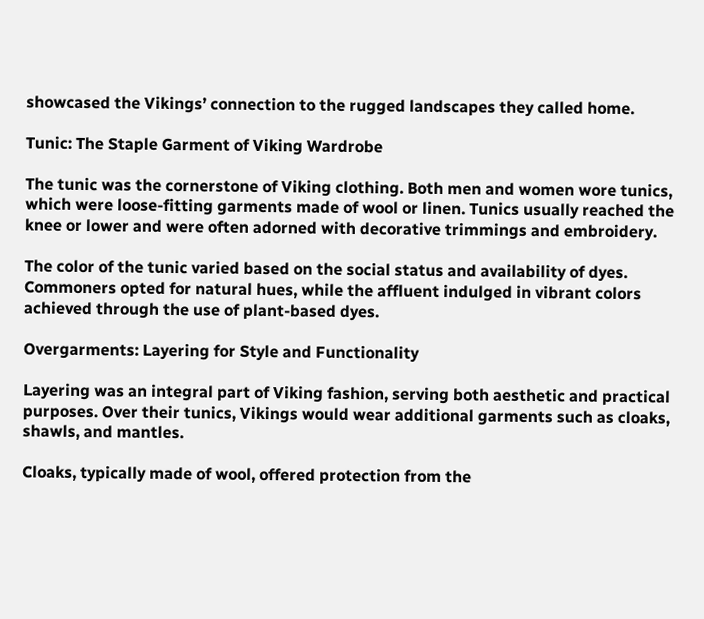showcased the Vikings’ connection to the rugged landscapes they called home.

Tunic: The Staple Garment of Viking Wardrobe

The tunic was the cornerstone of Viking clothing. Both men and women wore tunics, which were loose-fitting garments made of wool or linen. Tunics usually reached the knee or lower and were often adorned with decorative trimmings and embroidery.

The color of the tunic varied based on the social status and availability of dyes. Commoners opted for natural hues, while the affluent indulged in vibrant colors achieved through the use of plant-based dyes.

Overgarments: Layering for Style and Functionality

Layering was an integral part of Viking fashion, serving both aesthetic and practical purposes. Over their tunics, Vikings would wear additional garments such as cloaks, shawls, and mantles.

Cloaks, typically made of wool, offered protection from the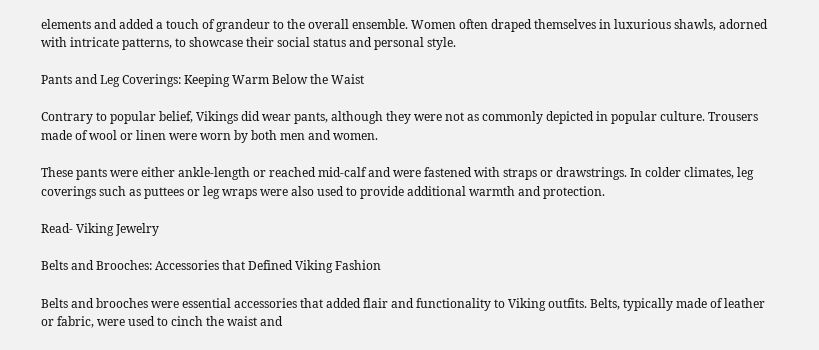elements and added a touch of grandeur to the overall ensemble. Women often draped themselves in luxurious shawls, adorned with intricate patterns, to showcase their social status and personal style.

Pants and Leg Coverings: Keeping Warm Below the Waist

Contrary to popular belief, Vikings did wear pants, although they were not as commonly depicted in popular culture. Trousers made of wool or linen were worn by both men and women.

These pants were either ankle-length or reached mid-calf and were fastened with straps or drawstrings. In colder climates, leg coverings such as puttees or leg wraps were also used to provide additional warmth and protection.

Read- Viking Jewelry

Belts and Brooches: Accessories that Defined Viking Fashion

Belts and brooches were essential accessories that added flair and functionality to Viking outfits. Belts, typically made of leather or fabric, were used to cinch the waist and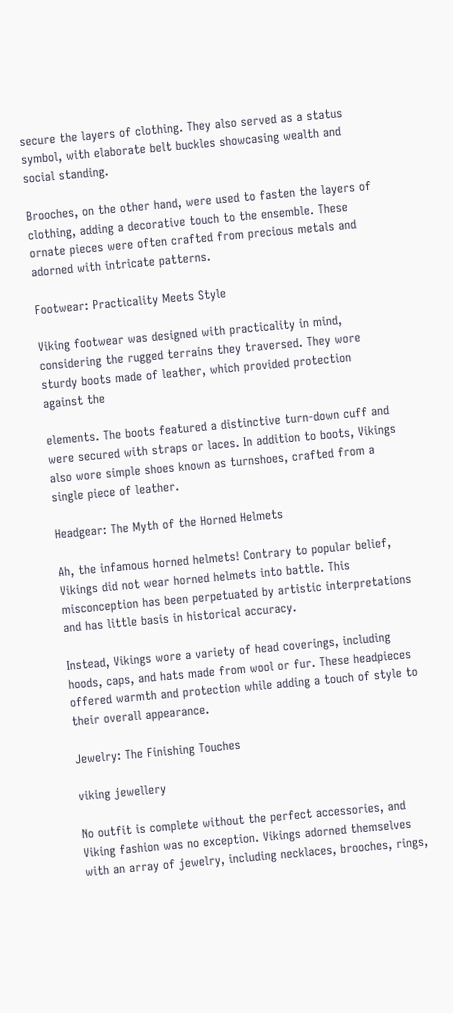secure the layers of clothing. They also served as a status symbol, with elaborate belt buckles showcasing wealth and social standing.

Brooches, on the other hand, were used to fasten the layers of clothing, adding a decorative touch to the ensemble. These ornate pieces were often crafted from precious metals and adorned with intricate patterns.

Footwear: Practicality Meets Style

Viking footwear was designed with practicality in mind, considering the rugged terrains they traversed. They wore sturdy boots made of leather, which provided protection against the

elements. The boots featured a distinctive turn-down cuff and were secured with straps or laces. In addition to boots, Vikings also wore simple shoes known as turnshoes, crafted from a single piece of leather.

Headgear: The Myth of the Horned Helmets

Ah, the infamous horned helmets! Contrary to popular belief, Vikings did not wear horned helmets into battle. This misconception has been perpetuated by artistic interpretations and has little basis in historical accuracy.

Instead, Vikings wore a variety of head coverings, including hoods, caps, and hats made from wool or fur. These headpieces offered warmth and protection while adding a touch of style to their overall appearance.

Jewelry: The Finishing Touches

viking jewellery

No outfit is complete without the perfect accessories, and Viking fashion was no exception. Vikings adorned themselves with an array of jewelry, including necklaces, brooches, rings,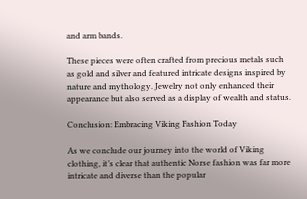and arm bands.

These pieces were often crafted from precious metals such as gold and silver and featured intricate designs inspired by nature and mythology. Jewelry not only enhanced their appearance but also served as a display of wealth and status.

Conclusion: Embracing Viking Fashion Today

As we conclude our journey into the world of Viking clothing, it’s clear that authentic Norse fashion was far more intricate and diverse than the popular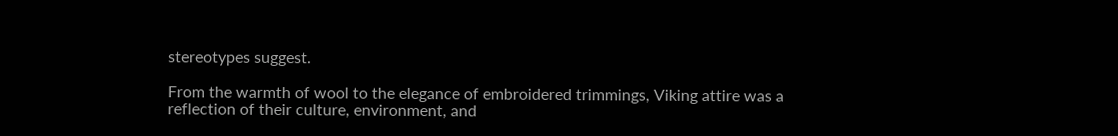stereotypes suggest.

From the warmth of wool to the elegance of embroidered trimmings, Viking attire was a reflection of their culture, environment, and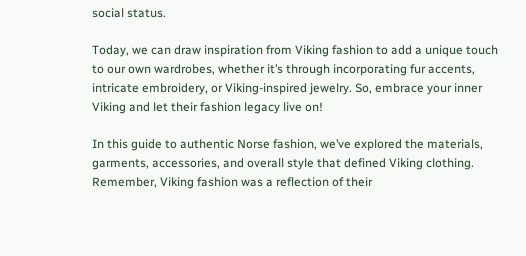social status.

Today, we can draw inspiration from Viking fashion to add a unique touch to our own wardrobes, whether it’s through incorporating fur accents, intricate embroidery, or Viking-inspired jewelry. So, embrace your inner Viking and let their fashion legacy live on!

In this guide to authentic Norse fashion, we’ve explored the materials, garments, accessories, and overall style that defined Viking clothing. Remember, Viking fashion was a reflection of their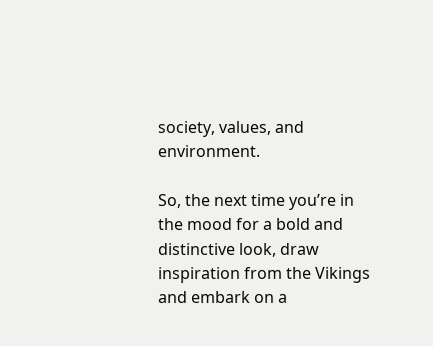society, values, and environment.

So, the next time you’re in the mood for a bold and distinctive look, draw inspiration from the Vikings and embark on a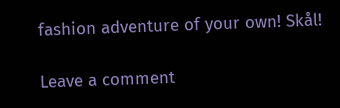fashion adventure of your own! Skål!

Leave a comment